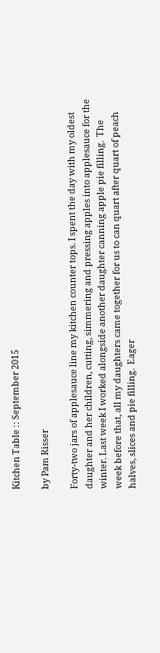Kitchen Table :: September 2015

by Pam Risser

Forty-two jars of applesauce line my kitchen counter tops. I spent the day with my oldest daughter and her children, cutting, simmering and pressing apples into applesauce for the winter. Last week I worked alongside another daughter canning apple pie filling.  The week before that, all my daughters came together for us to can quart after quart of peach halves, slices and pie filling.  Eager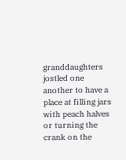granddaughters jostled one another to have a place at filling jars with peach halves or turning the crank on the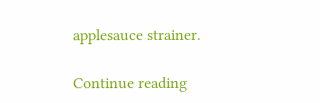applesauce strainer.

Continue reading